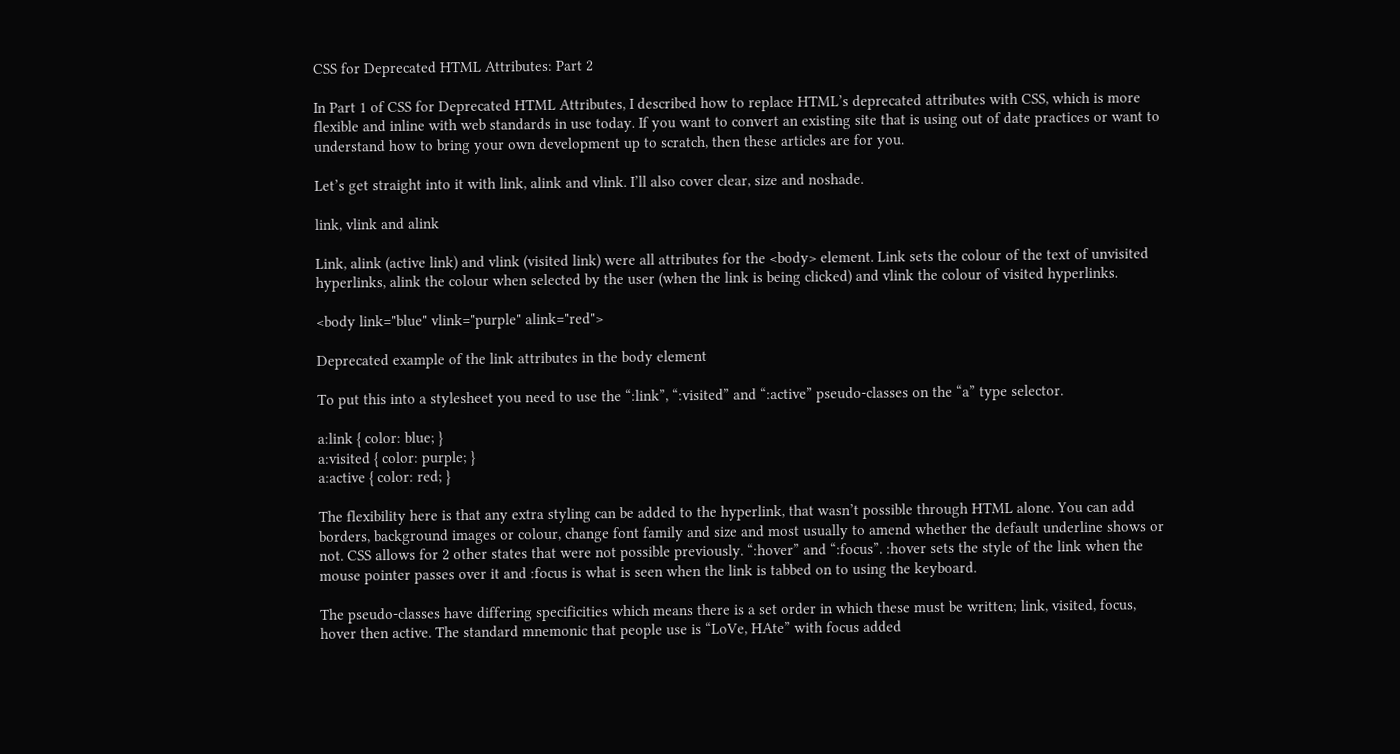CSS for Deprecated HTML Attributes: Part 2

In Part 1 of CSS for Deprecated HTML Attributes, I described how to replace HTML’s deprecated attributes with CSS, which is more flexible and inline with web standards in use today. If you want to convert an existing site that is using out of date practices or want to understand how to bring your own development up to scratch, then these articles are for you.

Let’s get straight into it with link, alink and vlink. I’ll also cover clear, size and noshade.

link, vlink and alink

Link, alink (active link) and vlink (visited link) were all attributes for the <body> element. Link sets the colour of the text of unvisited hyperlinks, alink the colour when selected by the user (when the link is being clicked) and vlink the colour of visited hyperlinks.

<body link="blue" vlink="purple" alink="red">

Deprecated example of the link attributes in the body element

To put this into a stylesheet you need to use the “:link”, “:visited” and “:active” pseudo-classes on the “a” type selector.

a:link { color: blue; }
a:visited { color: purple; }
a:active { color: red; }

The flexibility here is that any extra styling can be added to the hyperlink, that wasn’t possible through HTML alone. You can add borders, background images or colour, change font family and size and most usually to amend whether the default underline shows or not. CSS allows for 2 other states that were not possible previously. “:hover” and “:focus”. :hover sets the style of the link when the mouse pointer passes over it and :focus is what is seen when the link is tabbed on to using the keyboard.

The pseudo-classes have differing specificities which means there is a set order in which these must be written; link, visited, focus, hover then active. The standard mnemonic that people use is “LoVe, HAte” with focus added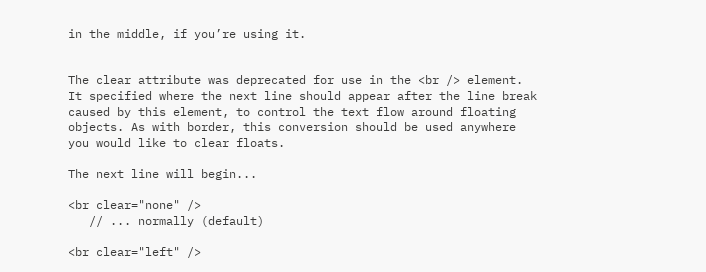in the middle, if you’re using it.


The clear attribute was deprecated for use in the <br /> element. It specified where the next line should appear after the line break caused by this element, to control the text flow around floating objects. As with border, this conversion should be used anywhere you would like to clear floats.

The next line will begin...

<br clear="none" />
   // ... normally (default)

<br clear="left" />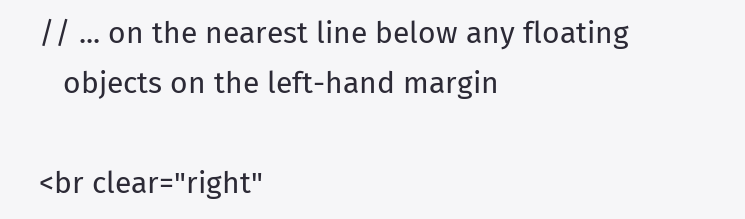// ... on the nearest line below any floating
   objects on the left-hand margin

<br clear="right"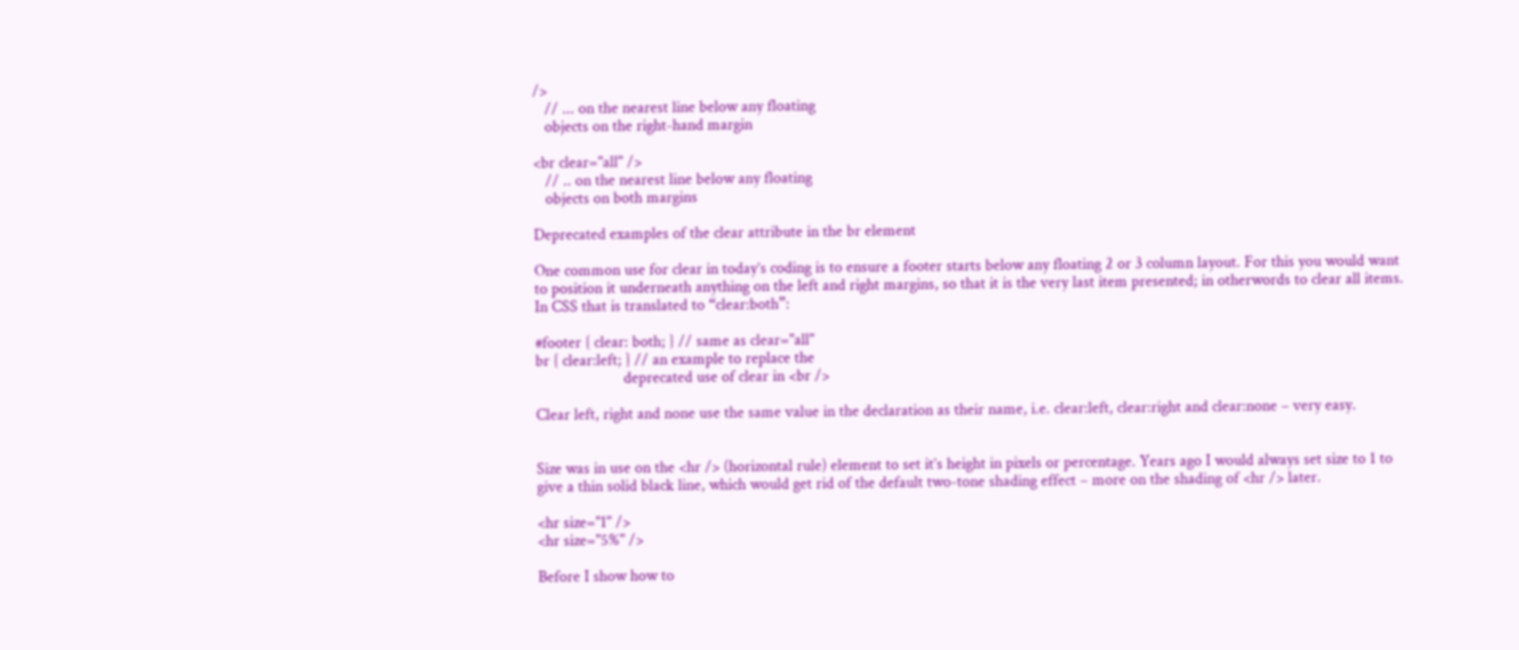/>
   // ... on the nearest line below any floating
   objects on the right-hand margin

<br clear="all" />
   // .. on the nearest line below any floating
   objects on both margins

Deprecated examples of the clear attribute in the br element

One common use for clear in today’s coding is to ensure a footer starts below any floating 2 or 3 column layout. For this you would want to position it underneath anything on the left and right margins, so that it is the very last item presented; in otherwords to clear all items. In CSS that is translated to “clear:both”:

#footer { clear: both; } // same as clear="all"
br { clear:left; } // an example to replace the
                      deprecated use of clear in <br />

Clear left, right and none use the same value in the declaration as their name, i.e. clear:left, clear:right and clear:none – very easy.


Size was in use on the <hr /> (horizontal rule) element to set it’s height in pixels or percentage. Years ago I would always set size to 1 to give a thin solid black line, which would get rid of the default two-tone shading effect – more on the shading of <hr /> later.

<hr size="1" />
<hr size="5%" />

Before I show how to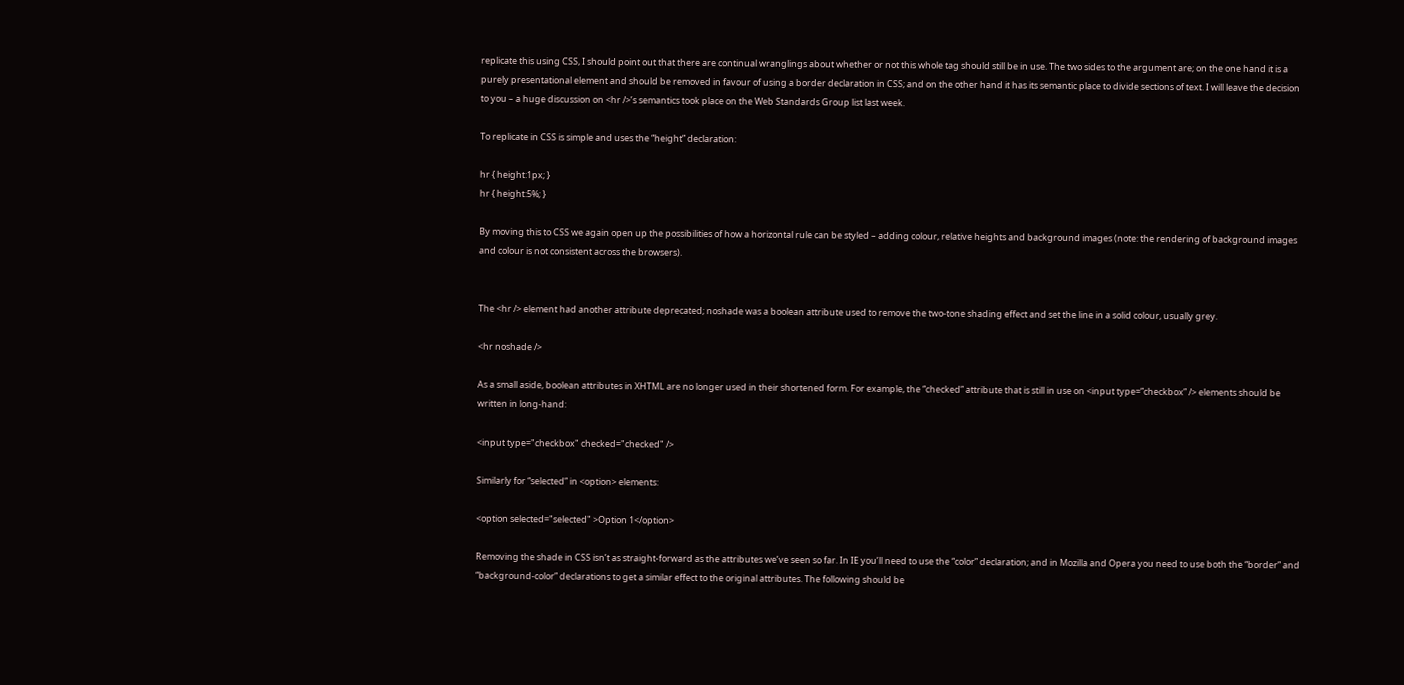replicate this using CSS, I should point out that there are continual wranglings about whether or not this whole tag should still be in use. The two sides to the argument are; on the one hand it is a purely presentational element and should be removed in favour of using a border declaration in CSS; and on the other hand it has its semantic place to divide sections of text. I will leave the decision to you – a huge discussion on <hr />’s semantics took place on the Web Standards Group list last week.

To replicate in CSS is simple and uses the “height” declaration:

hr { height:1px; }
hr { height:5%; }

By moving this to CSS we again open up the possibilities of how a horizontal rule can be styled – adding colour, relative heights and background images (note: the rendering of background images and colour is not consistent across the browsers).


The <hr /> element had another attribute deprecated; noshade was a boolean attribute used to remove the two-tone shading effect and set the line in a solid colour, usually grey.

<hr noshade />

As a small aside, boolean attributes in XHTML are no longer used in their shortened form. For example, the “checked” attribute that is still in use on <input type=”checkbox” /> elements should be written in long-hand:

<input type="checkbox" checked="checked" />

Similarly for “selected” in <option> elements:

<option selected="selected" >Option 1</option>

Removing the shade in CSS isn’t as straight-forward as the attributes we’ve seen so far. In IE you’ll need to use the “color” declaration; and in Mozilla and Opera you need to use both the “border” and “background-color” declarations to get a similar effect to the original attributes. The following should be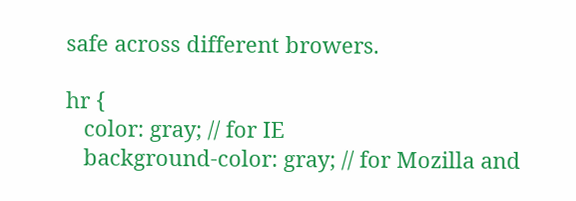safe across different browers.

hr {
   color: gray; // for IE
   background-color: gray; // for Mozilla and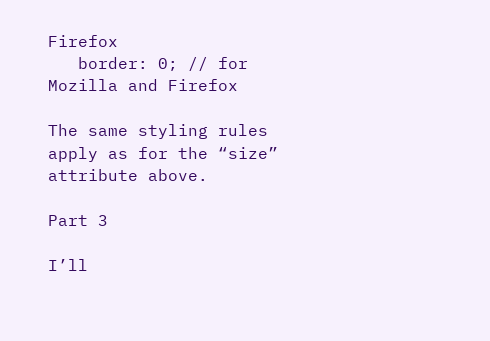Firefox
   border: 0; // for Mozilla and Firefox

The same styling rules apply as for the “size” attribute above.

Part 3

I’ll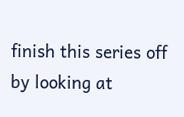finish this series off by looking at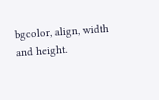bgcolor, align, width and height.